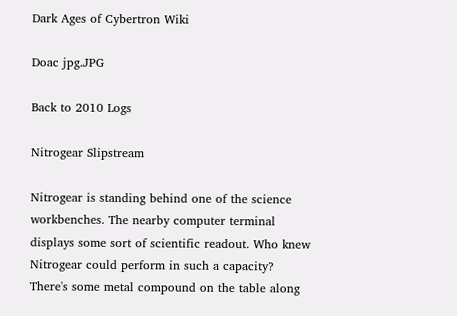Dark Ages of Cybertron Wiki

Doac jpg.JPG

Back to 2010 Logs

Nitrogear Slipstream

Nitrogear is standing behind one of the science workbenches. The nearby computer terminal displays some sort of scientific readout. Who knew Nitrogear could perform in such a capacity? There's some metal compound on the table along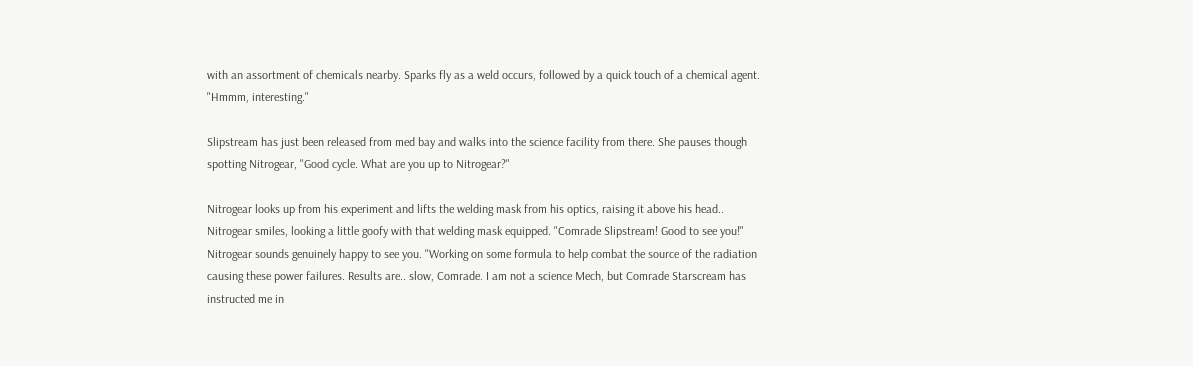with an assortment of chemicals nearby. Sparks fly as a weld occurs, followed by a quick touch of a chemical agent. "Hmmm, interesting."

Slipstream has just been released from med bay and walks into the science facility from there. She pauses though spotting Nitrogear, "Good cycle. What are you up to Nitrogear?"

Nitrogear looks up from his experiment and lifts the welding mask from his optics, raising it above his head.. Nitrogear smiles, looking a little goofy with that welding mask equipped. "Comrade Slipstream! Good to see you!" Nitrogear sounds genuinely happy to see you. "Working on some formula to help combat the source of the radiation causing these power failures. Results are.. slow, Comrade. I am not a science Mech, but Comrade Starscream has instructed me in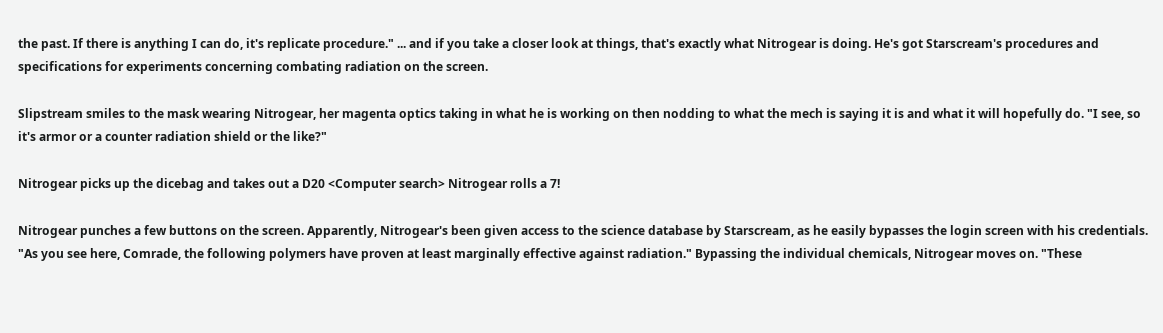the past. If there is anything I can do, it's replicate procedure." ... and if you take a closer look at things, that's exactly what Nitrogear is doing. He's got Starscream's procedures and specifications for experiments concerning combating radiation on the screen.

Slipstream smiles to the mask wearing Nitrogear, her magenta optics taking in what he is working on then nodding to what the mech is saying it is and what it will hopefully do. "I see, so it's armor or a counter radiation shield or the like?"

Nitrogear picks up the dicebag and takes out a D20 <Computer search> Nitrogear rolls a 7!

Nitrogear punches a few buttons on the screen. Apparently, Nitrogear's been given access to the science database by Starscream, as he easily bypasses the login screen with his credentials. "As you see here, Comrade, the following polymers have proven at least marginally effective against radiation." Bypassing the individual chemicals, Nitrogear moves on. "These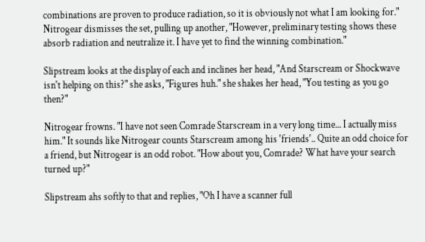combinations are proven to produce radiation, so it is obviously not what I am looking for." Nitrogear dismisses the set, pulling up another, "However, preliminary testing shows these absorb radiation and neutralize it. I have yet to find the winning combination."

Slipstream looks at the display of each and inclines her head, "And Starscream or Shockwave isn't helping on this?" she asks, "Figures huh." she shakes her head, "You testing as you go then?"

Nitrogear frowns. "I have not seen Comrade Starscream in a very long time... I actually miss him." It sounds like Nitrogear counts Starscream among his 'friends'.. Quite an odd choice for a friend, but Nitrogear is an odd robot. "How about you, Comrade? What have your search turned up?"

Slipstream ahs softly to that and replies, "Oh I have a scanner full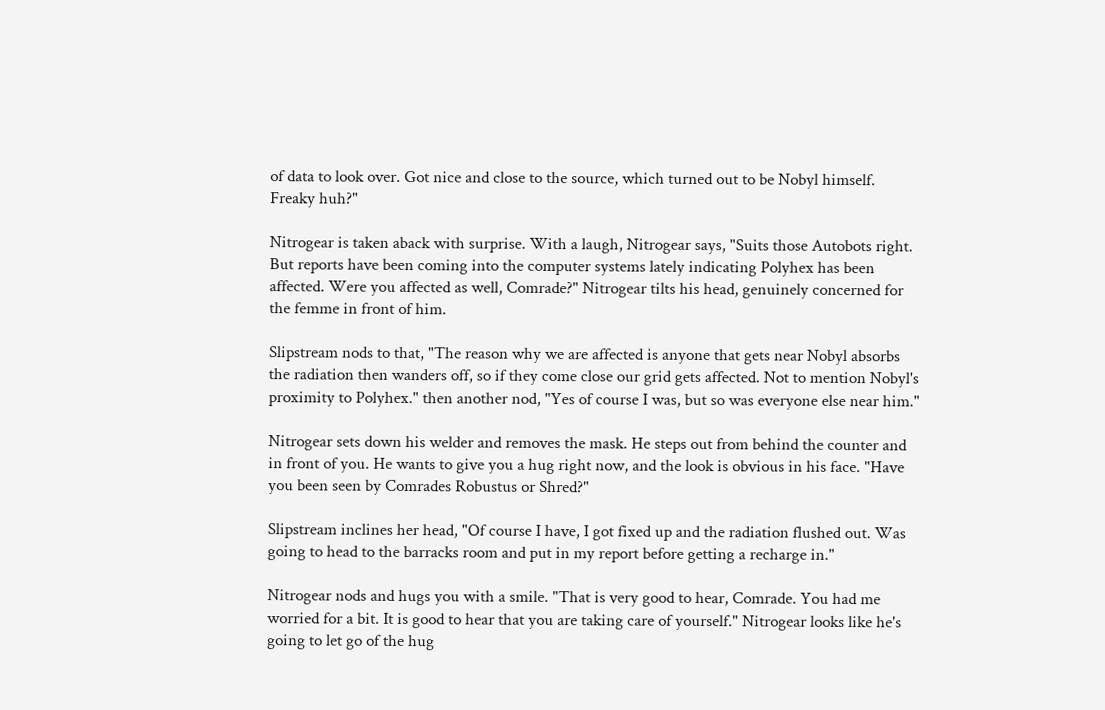of data to look over. Got nice and close to the source, which turned out to be Nobyl himself. Freaky huh?"

Nitrogear is taken aback with surprise. With a laugh, Nitrogear says, "Suits those Autobots right. But reports have been coming into the computer systems lately indicating Polyhex has been affected. Were you affected as well, Comrade?" Nitrogear tilts his head, genuinely concerned for the femme in front of him.

Slipstream nods to that, "The reason why we are affected is anyone that gets near Nobyl absorbs the radiation then wanders off, so if they come close our grid gets affected. Not to mention Nobyl's proximity to Polyhex." then another nod, "Yes of course I was, but so was everyone else near him."

Nitrogear sets down his welder and removes the mask. He steps out from behind the counter and in front of you. He wants to give you a hug right now, and the look is obvious in his face. "Have you been seen by Comrades Robustus or Shred?"

Slipstream inclines her head, "Of course I have, I got fixed up and the radiation flushed out. Was going to head to the barracks room and put in my report before getting a recharge in."

Nitrogear nods and hugs you with a smile. "That is very good to hear, Comrade. You had me worried for a bit. It is good to hear that you are taking care of yourself." Nitrogear looks like he's going to let go of the hug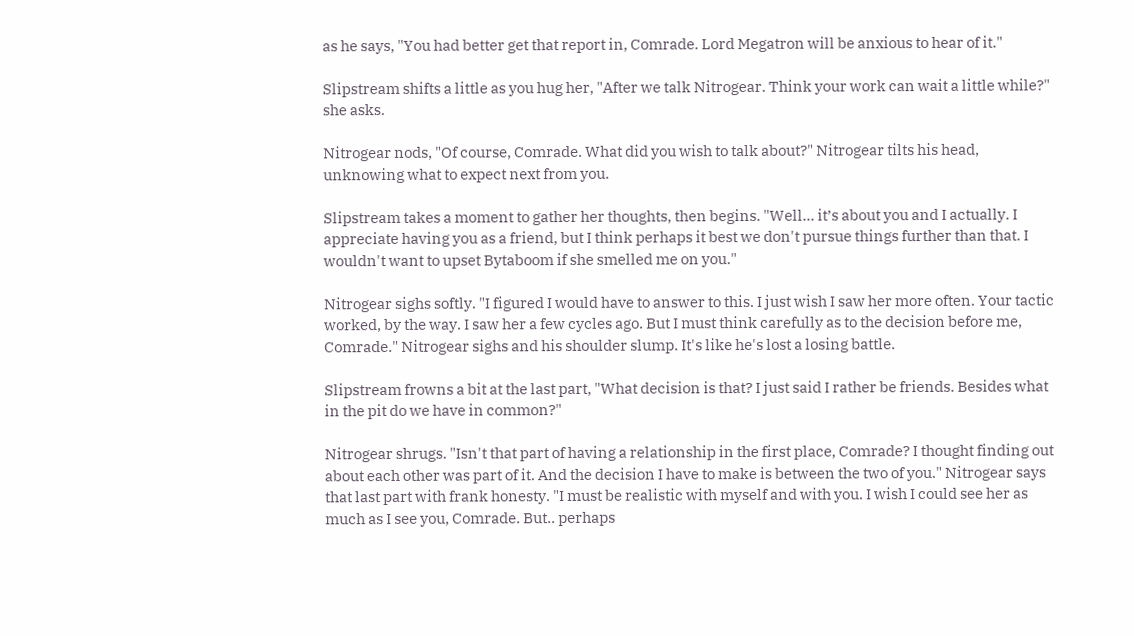as he says, "You had better get that report in, Comrade. Lord Megatron will be anxious to hear of it."

Slipstream shifts a little as you hug her, "After we talk Nitrogear. Think your work can wait a little while?" she asks.

Nitrogear nods, "Of course, Comrade. What did you wish to talk about?" Nitrogear tilts his head, unknowing what to expect next from you.

Slipstream takes a moment to gather her thoughts, then begins. "Well... it’s about you and I actually. I appreciate having you as a friend, but I think perhaps it best we don't pursue things further than that. I wouldn't want to upset Bytaboom if she smelled me on you."

Nitrogear sighs softly. "I figured I would have to answer to this. I just wish I saw her more often. Your tactic worked, by the way. I saw her a few cycles ago. But I must think carefully as to the decision before me, Comrade." Nitrogear sighs and his shoulder slump. It's like he's lost a losing battle.

Slipstream frowns a bit at the last part, "What decision is that? I just said I rather be friends. Besides what in the pit do we have in common?"

Nitrogear shrugs. "Isn't that part of having a relationship in the first place, Comrade? I thought finding out about each other was part of it. And the decision I have to make is between the two of you." Nitrogear says that last part with frank honesty. "I must be realistic with myself and with you. I wish I could see her as much as I see you, Comrade. But.. perhaps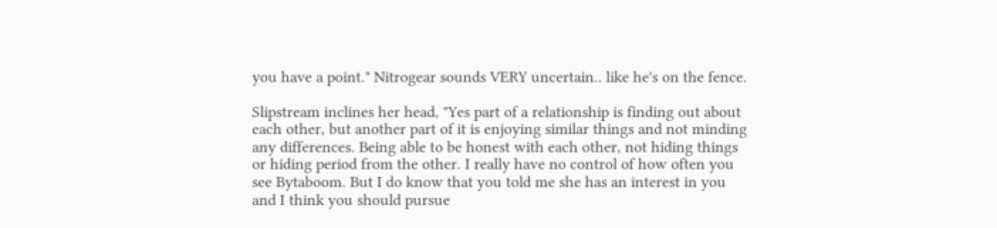you have a point." Nitrogear sounds VERY uncertain.. like he's on the fence.

Slipstream inclines her head, "Yes part of a relationship is finding out about each other, but another part of it is enjoying similar things and not minding any differences. Being able to be honest with each other, not hiding things or hiding period from the other. I really have no control of how often you see Bytaboom. But I do know that you told me she has an interest in you and I think you should pursue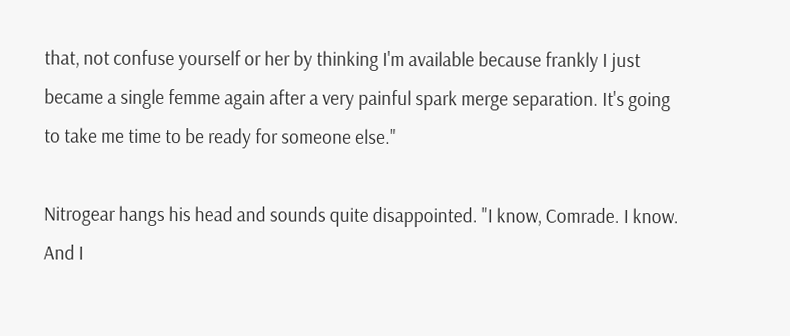that, not confuse yourself or her by thinking I'm available because frankly I just became a single femme again after a very painful spark merge separation. It's going to take me time to be ready for someone else."

Nitrogear hangs his head and sounds quite disappointed. "I know, Comrade. I know. And I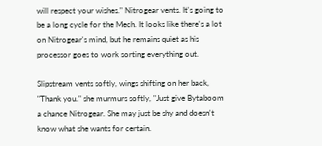will respect your wishes." Nitrogear vents. It's going to be a long cycle for the Mech. It looks like there's a lot on Nitrogear's mind, but he remains quiet as his processor goes to work sorting everything out.

Slipstream vents softly, wings shifting on her back, "Thank you." she murmurs softly, "Just give Bytaboom a chance Nitrogear. She may just be shy and doesn't know what she wants for certain.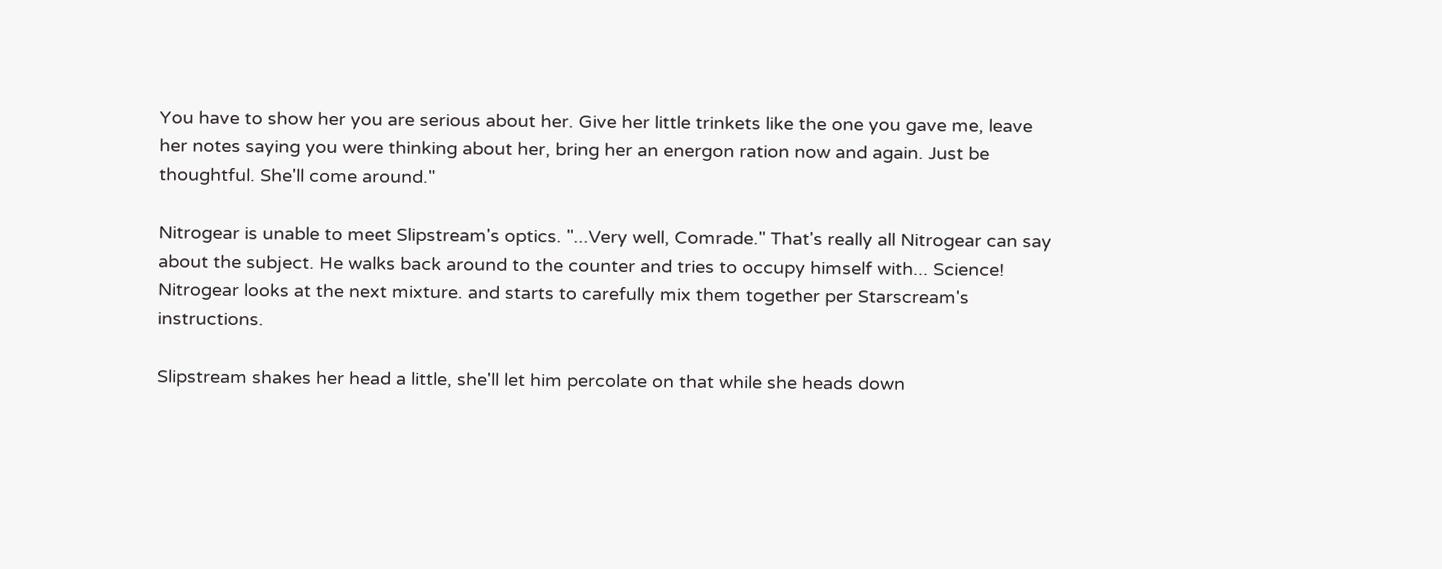You have to show her you are serious about her. Give her little trinkets like the one you gave me, leave her notes saying you were thinking about her, bring her an energon ration now and again. Just be thoughtful. She'll come around."

Nitrogear is unable to meet Slipstream's optics. "...Very well, Comrade." That's really all Nitrogear can say about the subject. He walks back around to the counter and tries to occupy himself with... Science! Nitrogear looks at the next mixture. and starts to carefully mix them together per Starscream's instructions.

Slipstream shakes her head a little, she'll let him percolate on that while she heads down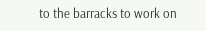to the barracks to work on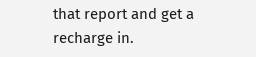that report and get a recharge in.